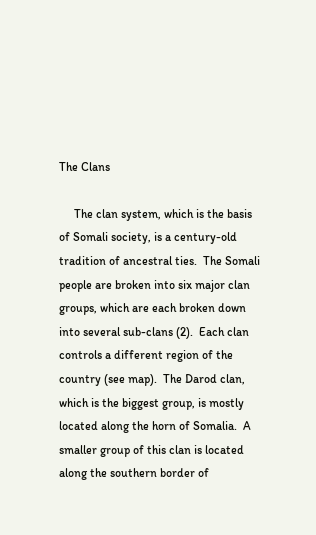The Clans

     The clan system, which is the basis of Somali society, is a century-old tradition of ancestral ties.  The Somali people are broken into six major clan groups, which are each broken down into several sub-clans (2).  Each clan controls a different region of the country (see map).  The Darod clan, which is the biggest group, is mostly located along the horn of Somalia.  A smaller group of this clan is located along the southern border of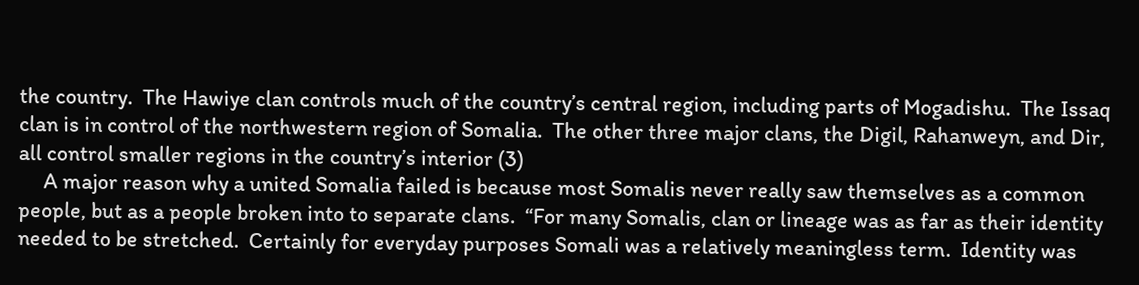the country.  The Hawiye clan controls much of the country’s central region, including parts of Mogadishu.  The Issaq clan is in control of the northwestern region of Somalia.  The other three major clans, the Digil, Rahanweyn, and Dir, all control smaller regions in the country’s interior (3)
     A major reason why a united Somalia failed is because most Somalis never really saw themselves as a common people, but as a people broken into to separate clans.  “For many Somalis, clan or lineage was as far as their identity needed to be stretched.  Certainly for everyday purposes Somali was a relatively meaningless term.  Identity was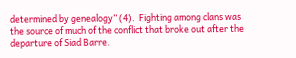determined by genealogy” (4).  Fighting among clans was the source of much of the conflict that broke out after the departure of Siad Barre.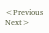<Previous      Next>